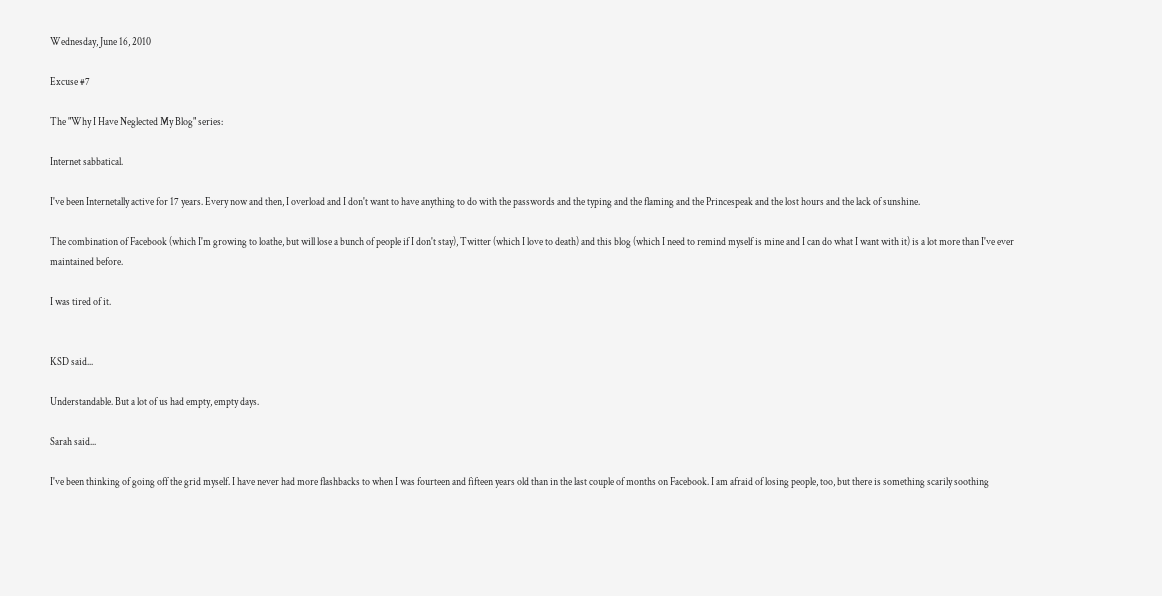Wednesday, June 16, 2010

Excuse #7

The "Why I Have Neglected My Blog" series:

Internet sabbatical.

I've been Internetally active for 17 years. Every now and then, I overload and I don't want to have anything to do with the passwords and the typing and the flaming and the Princespeak and the lost hours and the lack of sunshine.

The combination of Facebook (which I'm growing to loathe, but will lose a bunch of people if I don't stay), Twitter (which I love to death) and this blog (which I need to remind myself is mine and I can do what I want with it) is a lot more than I've ever maintained before.

I was tired of it.


KSD said...

Understandable. But a lot of us had empty, empty days.

Sarah said...

I've been thinking of going off the grid myself. I have never had more flashbacks to when I was fourteen and fifteen years old than in the last couple of months on Facebook. I am afraid of losing people, too, but there is something scarily soothing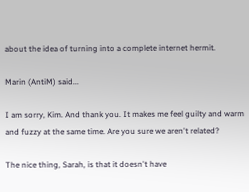about the idea of turning into a complete internet hermit.

Marin (AntiM) said...

I am sorry, Kim. And thank you. It makes me feel guilty and warm and fuzzy at the same time. Are you sure we aren't related?

The nice thing, Sarah, is that it doesn't have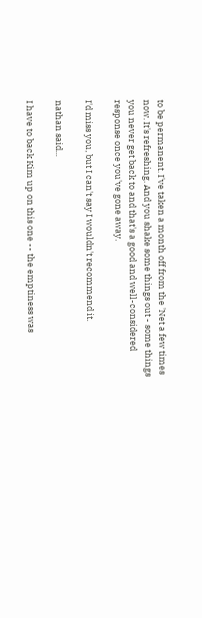to be permanent. I've taken a month off from the 'Net a few times now. It's refreshing. And you shake some things out - some things you never get back to and that's a good and well-considered response once you've gone away.

I'd miss you, but I can't say I wouldn't recommend it.

nathan said...

I have to back Kim up on this one -- the emptiness was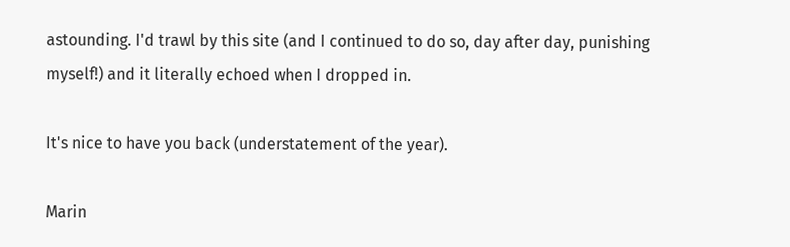astounding. I'd trawl by this site (and I continued to do so, day after day, punishing myself!) and it literally echoed when I dropped in.

It's nice to have you back (understatement of the year).

Marin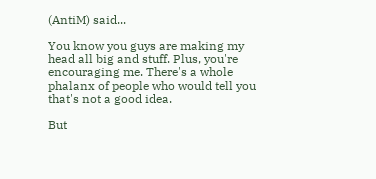(AntiM) said...

You know you guys are making my head all big and stuff. Plus, you're encouraging me. There's a whole phalanx of people who would tell you that's not a good idea.

But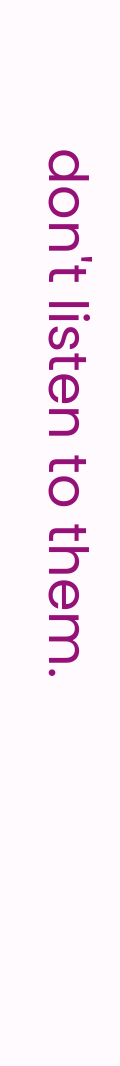don't listen to them.